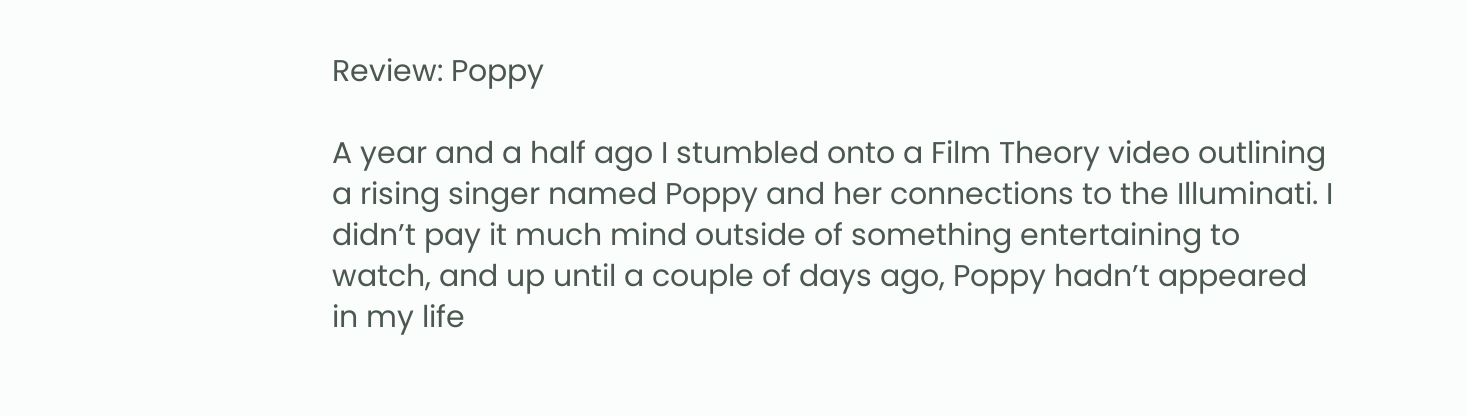Review: Poppy

A year and a half ago I stumbled onto a Film Theory video outlining a rising singer named Poppy and her connections to the Illuminati. I didn’t pay it much mind outside of something entertaining to watch, and up until a couple of days ago, Poppy hadn’t appeared in my life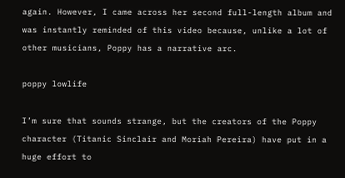again. However, I came across her second full-length album and was instantly reminded of this video because, unlike a lot of other musicians, Poppy has a narrative arc.

poppy lowlife

I’m sure that sounds strange, but the creators of the Poppy character (Titanic Sinclair and Moriah Pereira) have put in a huge effort to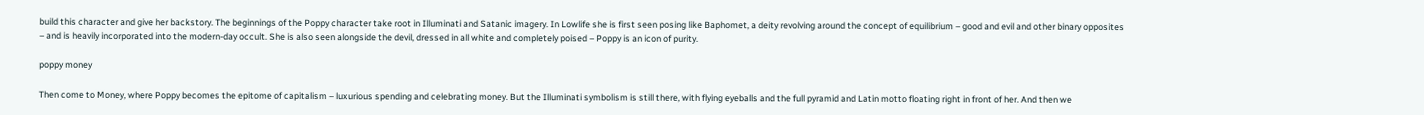build this character and give her backstory. The beginnings of the Poppy character take root in Illuminati and Satanic imagery. In Lowlife she is first seen posing like Baphomet, a deity revolving around the concept of equilibrium – good and evil and other binary opposites – and is heavily incorporated into the modern-day occult. She is also seen alongside the devil, dressed in all white and completely poised – Poppy is an icon of purity.

poppy money

Then come to Money, where Poppy becomes the epitome of capitalism – luxurious spending and celebrating money. But the Illuminati symbolism is still there, with flying eyeballs and the full pyramid and Latin motto floating right in front of her. And then we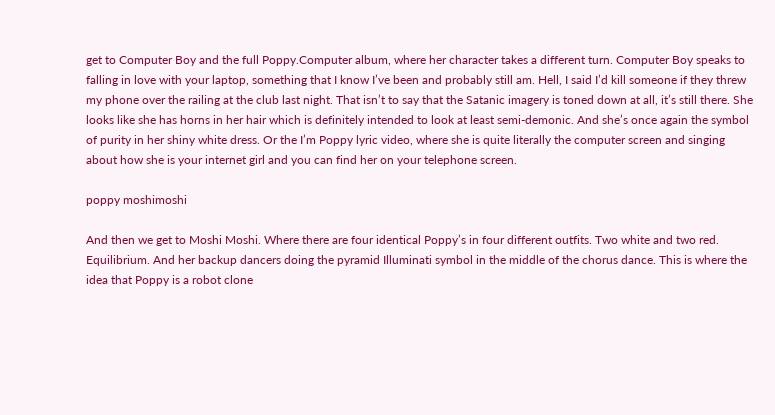get to Computer Boy and the full Poppy.Computer album, where her character takes a different turn. Computer Boy speaks to falling in love with your laptop, something that I know I’ve been and probably still am. Hell, I said I’d kill someone if they threw my phone over the railing at the club last night. That isn’t to say that the Satanic imagery is toned down at all, it’s still there. She looks like she has horns in her hair which is definitely intended to look at least semi-demonic. And she’s once again the symbol of purity in her shiny white dress. Or the I’m Poppy lyric video, where she is quite literally the computer screen and singing about how she is your internet girl and you can find her on your telephone screen.

poppy moshimoshi

And then we get to Moshi Moshi. Where there are four identical Poppy’s in four different outfits. Two white and two red. Equilibrium. And her backup dancers doing the pyramid Illuminati symbol in the middle of the chorus dance. This is where the idea that Poppy is a robot clone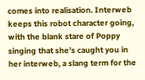comes into realisation. Interweb keeps this robot character going, with the blank stare of Poppy singing that she’s caught you in her interweb, a slang term for the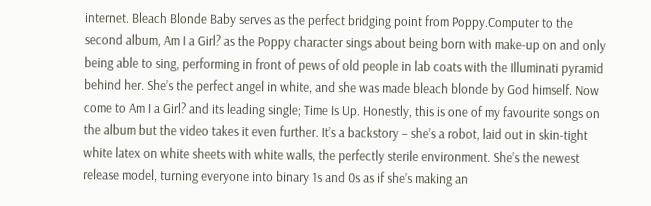internet. Bleach Blonde Baby serves as the perfect bridging point from Poppy.Computer to the second album, Am I a Girl? as the Poppy character sings about being born with make-up on and only being able to sing, performing in front of pews of old people in lab coats with the Illuminati pyramid behind her. She’s the perfect angel in white, and she was made bleach blonde by God himself. Now come to Am I a Girl? and its leading single; Time Is Up. Honestly, this is one of my favourite songs on the album but the video takes it even further. It’s a backstory – she’s a robot, laid out in skin-tight white latex on white sheets with white walls, the perfectly sterile environment. She’s the newest release model, turning everyone into binary 1s and 0s as if she’s making an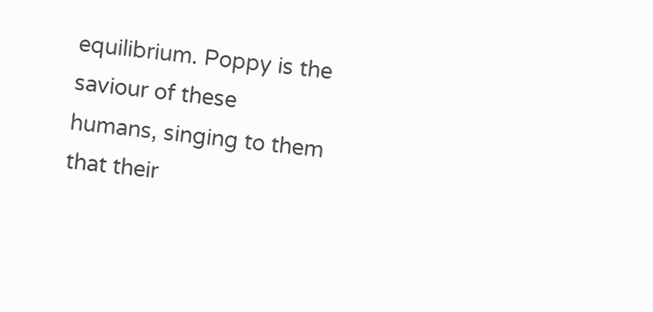equilibrium. Poppy is the saviour of these humans, singing to them that their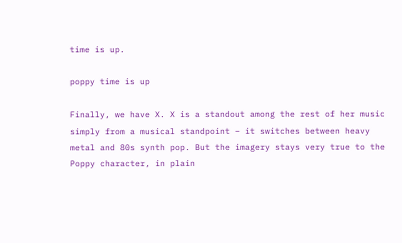time is up.

poppy time is up

Finally, we have X. X is a standout among the rest of her music simply from a musical standpoint – it switches between heavy metal and 80s synth pop. But the imagery stays very true to the Poppy character, in plain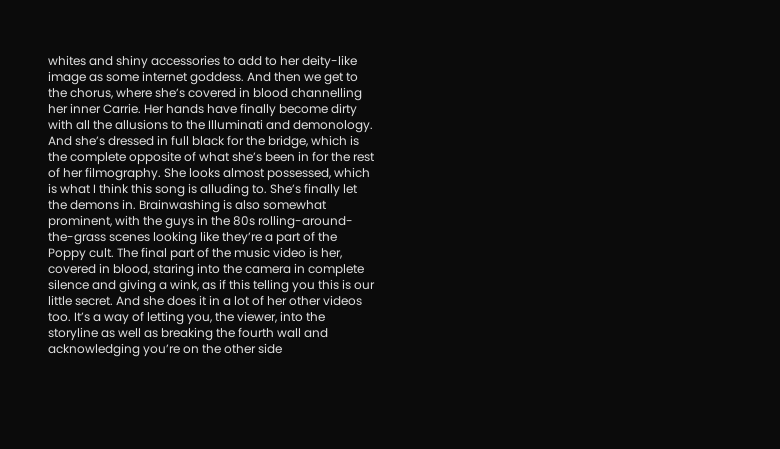whites and shiny accessories to add to her deity-like image as some internet goddess. And then we get to the chorus, where she’s covered in blood channelling her inner Carrie. Her hands have finally become dirty with all the allusions to the Illuminati and demonology. And she’s dressed in full black for the bridge, which is the complete opposite of what she’s been in for the rest of her filmography. She looks almost possessed, which is what I think this song is alluding to. She’s finally let the demons in. Brainwashing is also somewhat prominent, with the guys in the 80s rolling-around-the-grass scenes looking like they’re a part of the Poppy cult. The final part of the music video is her, covered in blood, staring into the camera in complete silence and giving a wink, as if this telling you this is our little secret. And she does it in a lot of her other videos too. It’s a way of letting you, the viewer, into the storyline as well as breaking the fourth wall and acknowledging you’re on the other side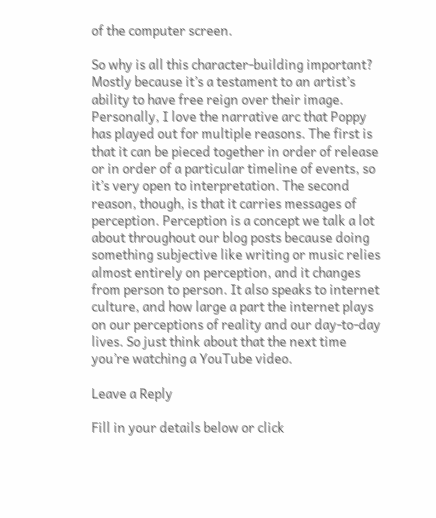of the computer screen.

So why is all this character-building important? Mostly because it’s a testament to an artist’s ability to have free reign over their image. Personally, I love the narrative arc that Poppy has played out for multiple reasons. The first is that it can be pieced together in order of release or in order of a particular timeline of events, so it’s very open to interpretation. The second reason, though, is that it carries messages of perception. Perception is a concept we talk a lot about throughout our blog posts because doing something subjective like writing or music relies almost entirely on perception, and it changes from person to person. It also speaks to internet culture, and how large a part the internet plays on our perceptions of reality and our day-to-day lives. So just think about that the next time you’re watching a YouTube video.

Leave a Reply

Fill in your details below or click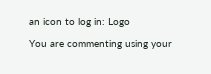an icon to log in: Logo

You are commenting using your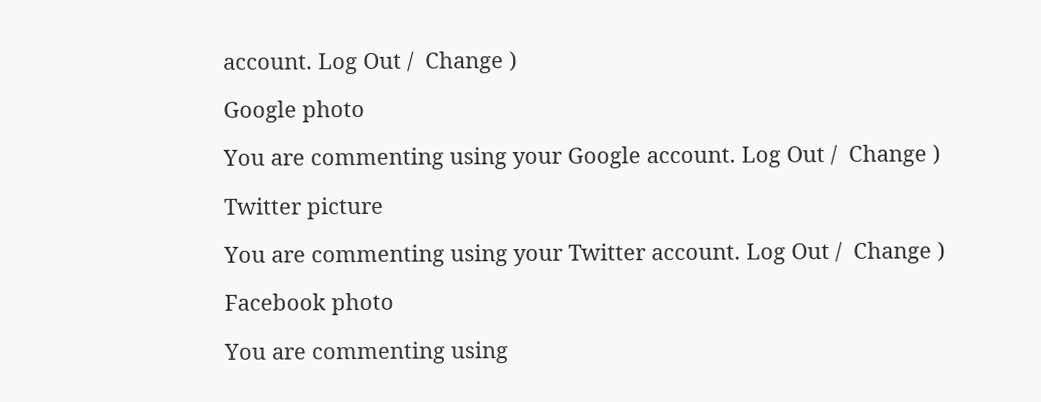account. Log Out /  Change )

Google photo

You are commenting using your Google account. Log Out /  Change )

Twitter picture

You are commenting using your Twitter account. Log Out /  Change )

Facebook photo

You are commenting using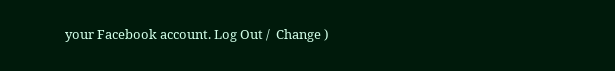your Facebook account. Log Out /  Change )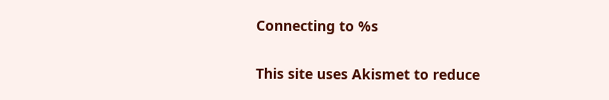Connecting to %s

This site uses Akismet to reduce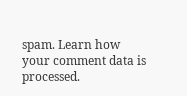spam. Learn how your comment data is processed.